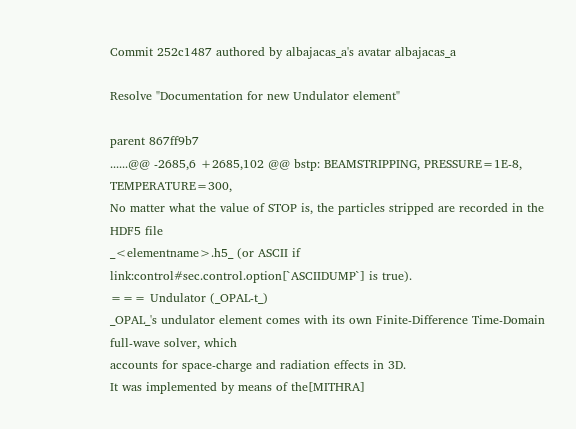Commit 252c1487 authored by albajacas_a's avatar albajacas_a

Resolve "Documentation for new Undulator element"

parent 867ff9b7
......@@ -2685,6 +2685,102 @@ bstp: BEAMSTRIPPING, PRESSURE=1E-8, TEMPERATURE=300,
No matter what the value of STOP is, the particles stripped are recorded in the HDF5 file
_<elementname>.h5_ (or ASCII if link:control#sec.control.option[`ASCIIDUMP`] is true).
=== Undulator (_OPAL-t_)
_OPAL_'s undulator element comes with its own Finite-Difference Time-Domain full-wave solver, which
accounts for space-charge and radiation effects in 3D.
It was implemented by means of the[MITHRA]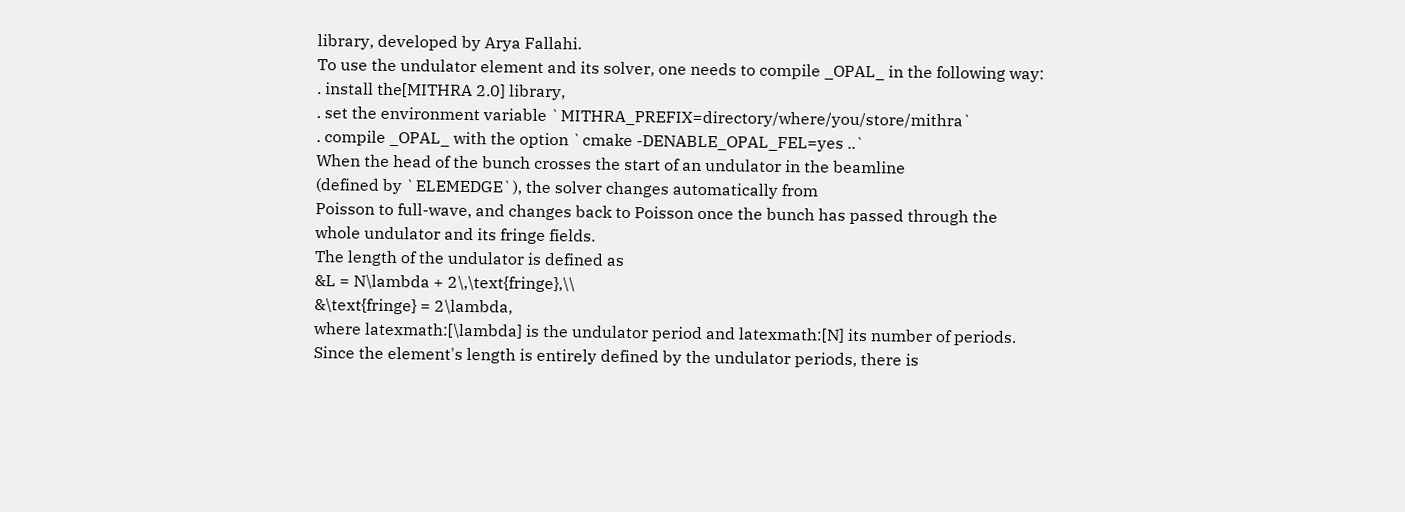library, developed by Arya Fallahi.
To use the undulator element and its solver, one needs to compile _OPAL_ in the following way:
. install the[MITHRA 2.0] library,
. set the environment variable `MITHRA_PREFIX=directory/where/you/store/mithra`
. compile _OPAL_ with the option `cmake -DENABLE_OPAL_FEL=yes ..`
When the head of the bunch crosses the start of an undulator in the beamline
(defined by `ELEMEDGE`), the solver changes automatically from
Poisson to full-wave, and changes back to Poisson once the bunch has passed through the
whole undulator and its fringe fields.
The length of the undulator is defined as
&L = N\lambda + 2\,\text{fringe},\\
&\text{fringe} = 2\lambda,
where latexmath:[\lambda] is the undulator period and latexmath:[N] its number of periods.
Since the element's length is entirely defined by the undulator periods, there is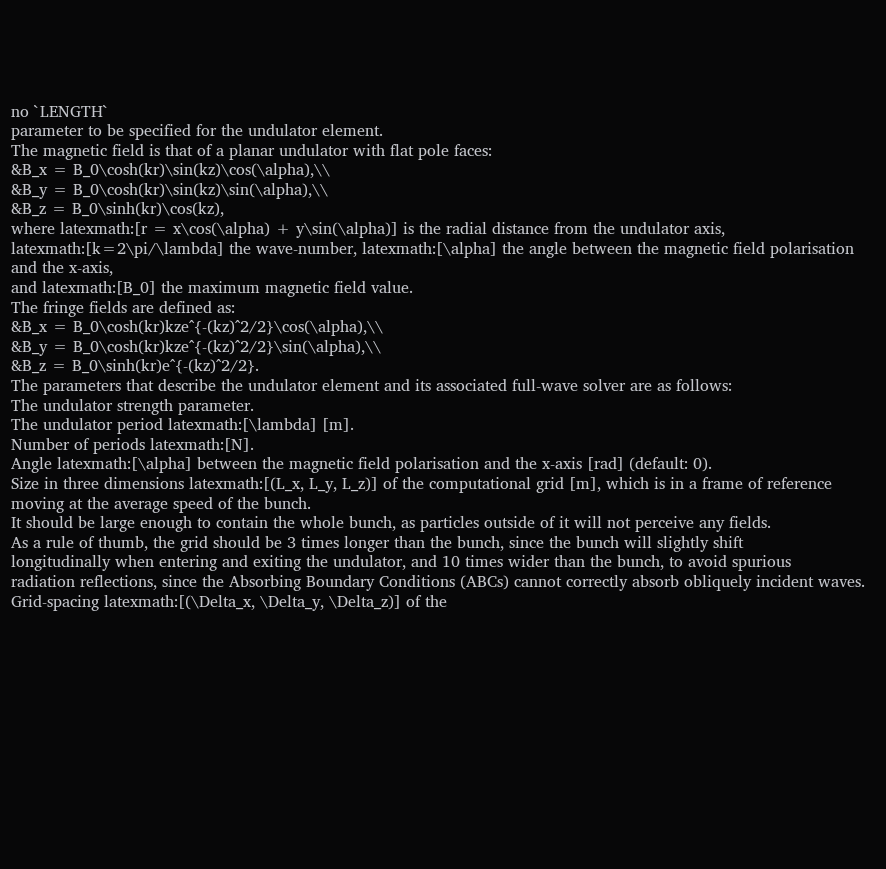no `LENGTH`
parameter to be specified for the undulator element.
The magnetic field is that of a planar undulator with flat pole faces:
&B_x = B_0\cosh(kr)\sin(kz)\cos(\alpha),\\
&B_y = B_0\cosh(kr)\sin(kz)\sin(\alpha),\\
&B_z = B_0\sinh(kr)\cos(kz),
where latexmath:[r = x\cos(\alpha) + y\sin(\alpha)] is the radial distance from the undulator axis, latexmath:[k=2\pi/\lambda] the wave-number, latexmath:[\alpha] the angle between the magnetic field polarisation and the x-axis,
and latexmath:[B_0] the maximum magnetic field value.
The fringe fields are defined as:
&B_x = B_0\cosh(kr)kze^{-(kz)^2/2}\cos(\alpha),\\
&B_y = B_0\cosh(kr)kze^{-(kz)^2/2}\sin(\alpha),\\
&B_z = B_0\sinh(kr)e^{-(kz)^2/2}.
The parameters that describe the undulator element and its associated full-wave solver are as follows:
The undulator strength parameter.
The undulator period latexmath:[\lambda] [m].
Number of periods latexmath:[N].
Angle latexmath:[\alpha] between the magnetic field polarisation and the x-axis [rad] (default: 0).
Size in three dimensions latexmath:[(L_x, L_y, L_z)] of the computational grid [m], which is in a frame of reference
moving at the average speed of the bunch.
It should be large enough to contain the whole bunch, as particles outside of it will not perceive any fields.
As a rule of thumb, the grid should be 3 times longer than the bunch, since the bunch will slightly shift
longitudinally when entering and exiting the undulator, and 10 times wider than the bunch, to avoid spurious
radiation reflections, since the Absorbing Boundary Conditions (ABCs) cannot correctly absorb obliquely incident waves.
Grid-spacing latexmath:[(\Delta_x, \Delta_y, \Delta_z)] of the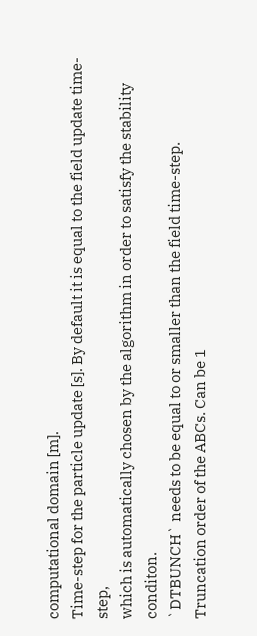computational domain [m].
Time-step for the particle update [s]. By default it is equal to the field update time-step,
which is automatically chosen by the algorithm in order to satisfy the stability conditon.
`DTBUNCH` needs to be equal to or smaller than the field time-step.
Truncation order of the ABCs. Can be 1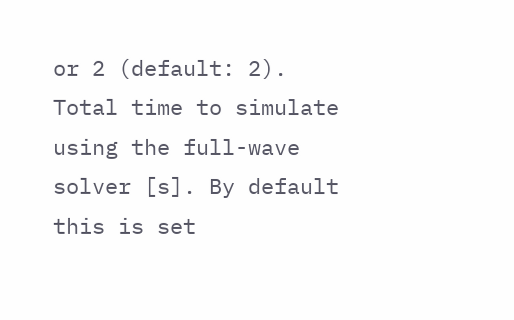or 2 (default: 2).
Total time to simulate using the full-wave solver [s]. By default this is set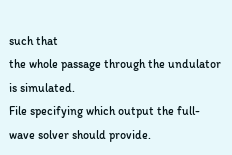such that
the whole passage through the undulator is simulated.
File specifying which output the full-wave solver should provide.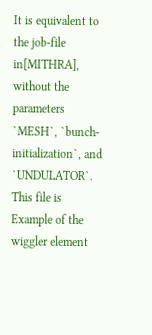It is equivalent to the job-file in[MITHRA],
without the parameters `MESH`, `bunch-initialization`, and `UNDULATOR`. This file is
Example of the wiggler element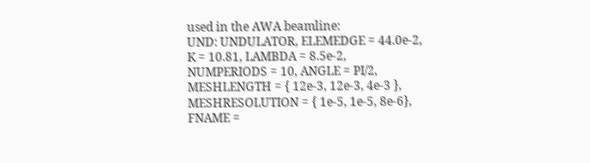used in the AWA beamline:
UND: UNDULATOR, ELEMEDGE = 44.0e-2, K = 10.81, LAMBDA = 8.5e-2, NUMPERIODS = 10, ANGLE = PI/2,
MESHLENGTH = { 12e-3, 12e-3, 4e-3 }, MESHRESOLUTION = { 1e-5, 1e-5, 8e-6},
FNAME =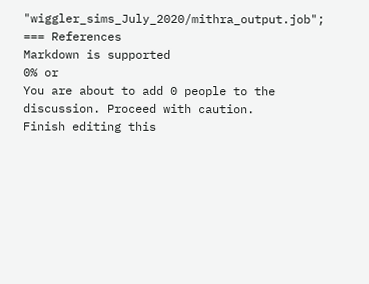"wiggler_sims_July_2020/mithra_output.job";
=== References
Markdown is supported
0% or
You are about to add 0 people to the discussion. Proceed with caution.
Finish editing this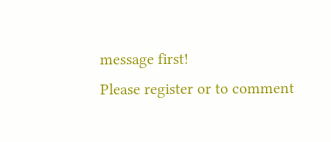message first!
Please register or to comment